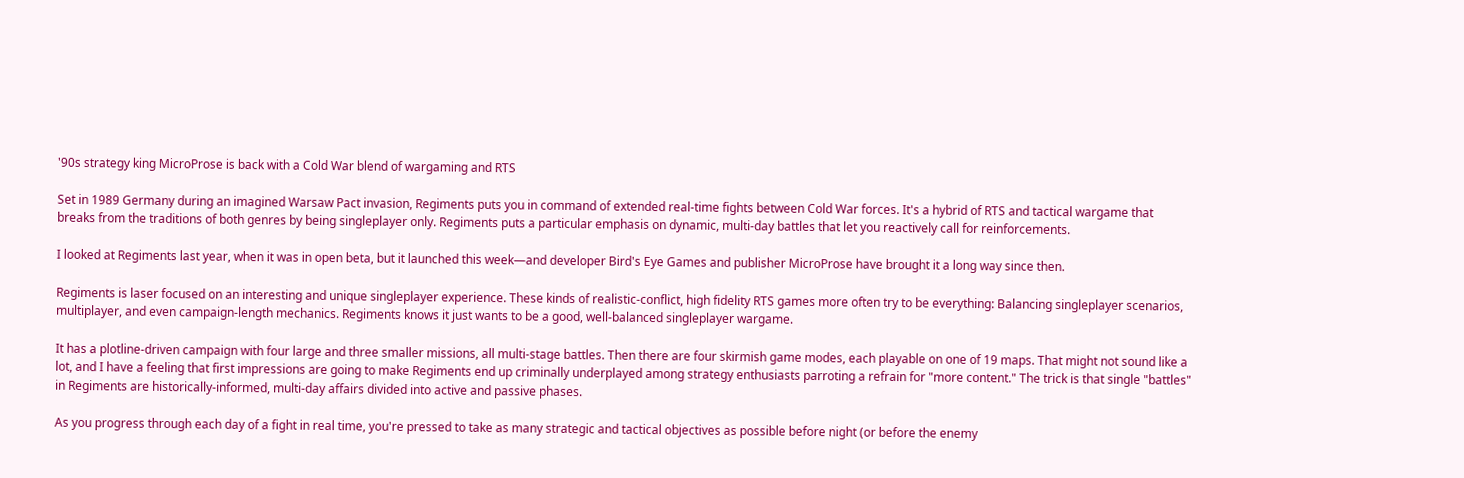'90s strategy king MicroProse is back with a Cold War blend of wargaming and RTS

Set in 1989 Germany during an imagined Warsaw Pact invasion, Regiments puts you in command of extended real-time fights between Cold War forces. It's a hybrid of RTS and tactical wargame that breaks from the traditions of both genres by being singleplayer only. Regiments puts a particular emphasis on dynamic, multi-day battles that let you reactively call for reinforcements.

I looked at Regiments last year, when it was in open beta, but it launched this week—and developer Bird's Eye Games and publisher MicroProse have brought it a long way since then.

Regiments is laser focused on an interesting and unique singleplayer experience. These kinds of realistic-conflict, high fidelity RTS games more often try to be everything: Balancing singleplayer scenarios, multiplayer, and even campaign-length mechanics. Regiments knows it just wants to be a good, well-balanced singleplayer wargame.

It has a plotline-driven campaign with four large and three smaller missions, all multi-stage battles. Then there are four skirmish game modes, each playable on one of 19 maps. That might not sound like a lot, and I have a feeling that first impressions are going to make Regiments end up criminally underplayed among strategy enthusiasts parroting a refrain for "more content." The trick is that single "battles" in Regiments are historically-informed, multi-day affairs divided into active and passive phases.

As you progress through each day of a fight in real time, you're pressed to take as many strategic and tactical objectives as possible before night (or before the enemy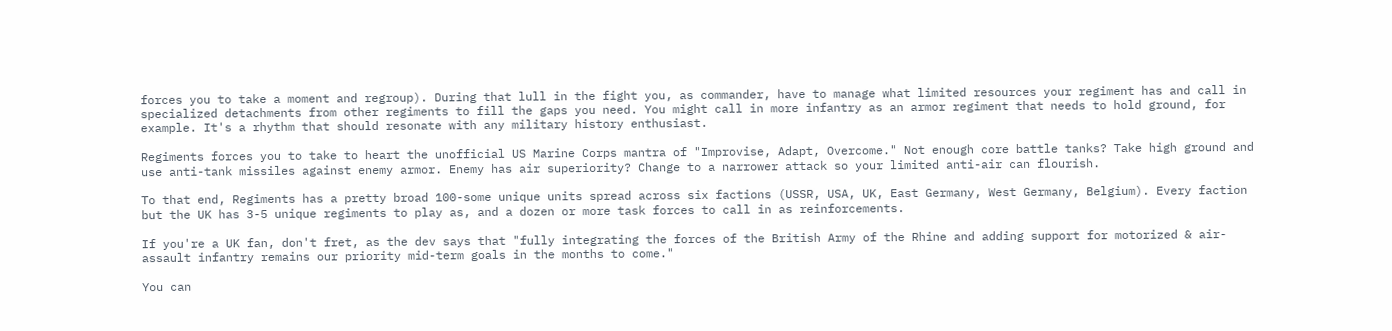forces you to take a moment and regroup). During that lull in the fight you, as commander, have to manage what limited resources your regiment has and call in specialized detachments from other regiments to fill the gaps you need. You might call in more infantry as an armor regiment that needs to hold ground, for example. It's a rhythm that should resonate with any military history enthusiast.

Regiments forces you to take to heart the unofficial US Marine Corps mantra of "Improvise, Adapt, Overcome." Not enough core battle tanks? Take high ground and use anti-tank missiles against enemy armor. Enemy has air superiority? Change to a narrower attack so your limited anti-air can flourish.

To that end, Regiments has a pretty broad 100-some unique units spread across six factions (USSR, USA, UK, East Germany, West Germany, Belgium). Every faction but the UK has 3-5 unique regiments to play as, and a dozen or more task forces to call in as reinforcements.

If you're a UK fan, don't fret, as the dev says that "fully integrating the forces of the British Army of the Rhine and adding support for motorized & air-assault infantry remains our priority mid-term goals in the months to come."

You can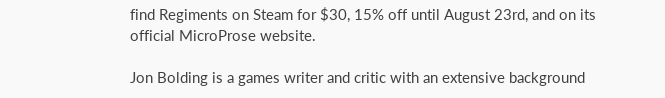find Regiments on Steam for $30, 15% off until August 23rd, and on its official MicroProse website.

Jon Bolding is a games writer and critic with an extensive background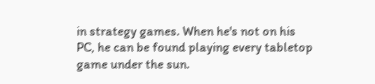in strategy games. When he's not on his PC, he can be found playing every tabletop game under the sun.